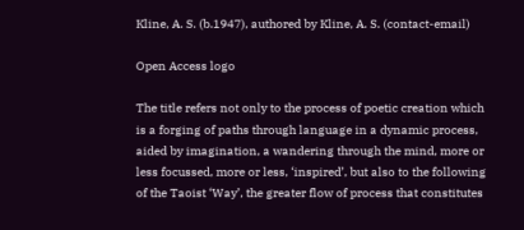Kline, A. S. (b.1947), authored by Kline, A. S. (contact-email)

Open Access logo

The title refers not only to the process of poetic creation which is a forging of paths through language in a dynamic process, aided by imagination, a wandering through the mind, more or less focussed, more or less, ‘inspired’, but also to the following of the Taoist ‘Way’, the greater flow of process that constitutes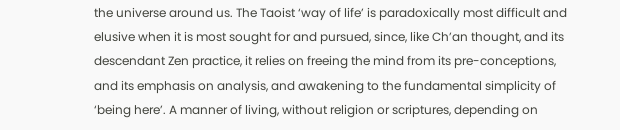the universe around us. The Taoist ‘way of life’ is paradoxically most difficult and elusive when it is most sought for and pursued, since, like Ch’an thought, and its descendant Zen practice, it relies on freeing the mind from its pre-conceptions, and its emphasis on analysis, and awakening to the fundamental simplicity of ‘being here’. A manner of living, without religion or scriptures, depending on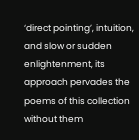‘direct pointing’, intuition, and slow or sudden enlightenment, its approach pervades the poems of this collection without them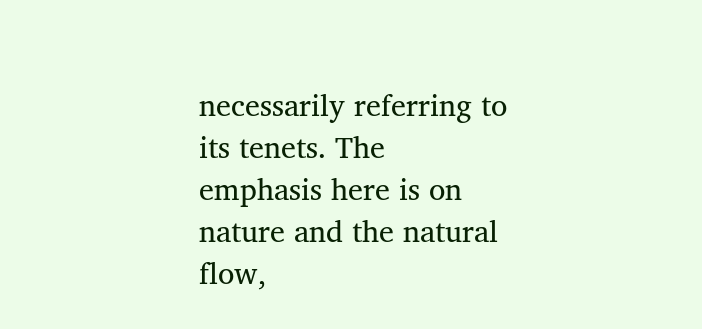necessarily referring to its tenets. The emphasis here is on nature and the natural flow,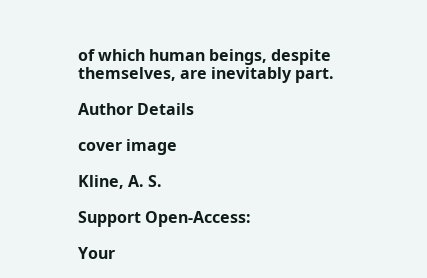of which human beings, despite themselves, are inevitably part.

Author Details

cover image

Kline, A. S.

Support Open-Access:

Your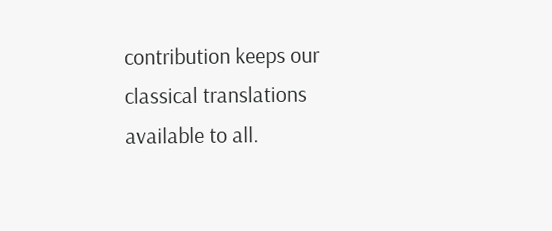contribution keeps our classical translations available to all.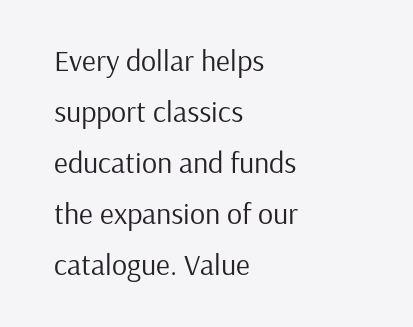Every dollar helps support classics education and funds the expansion of our catalogue. Value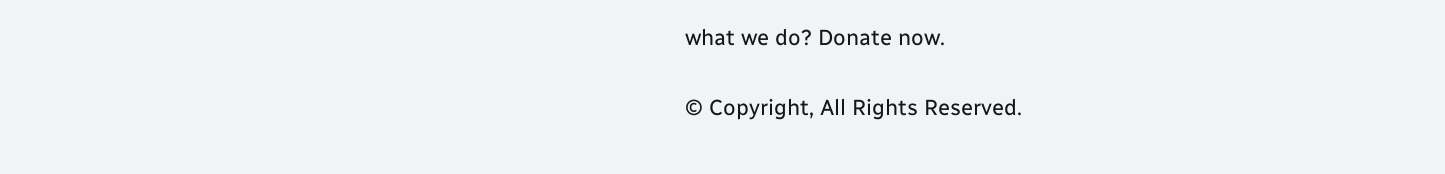what we do? Donate now.

© Copyright, All Rights Reserved.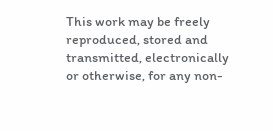This work may be freely reproduced, stored and transmitted, electronically or otherwise, for any non-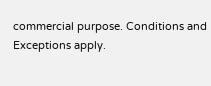commercial purpose. Conditions and Exceptions apply.